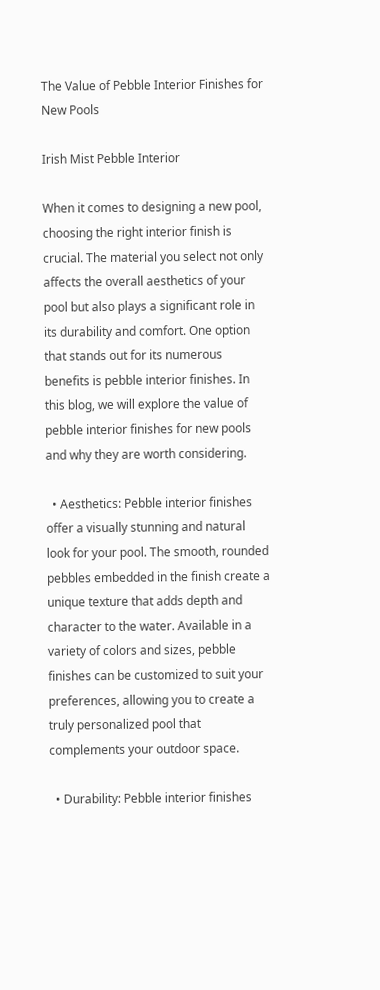The Value of Pebble Interior Finishes for New Pools

Irish Mist Pebble Interior

When it comes to designing a new pool, choosing the right interior finish is crucial. The material you select not only affects the overall aesthetics of your pool but also plays a significant role in its durability and comfort. One option that stands out for its numerous benefits is pebble interior finishes. In this blog, we will explore the value of pebble interior finishes for new pools and why they are worth considering.

  • Aesthetics: Pebble interior finishes offer a visually stunning and natural look for your pool. The smooth, rounded pebbles embedded in the finish create a unique texture that adds depth and character to the water. Available in a variety of colors and sizes, pebble finishes can be customized to suit your preferences, allowing you to create a truly personalized pool that complements your outdoor space.

  • Durability: Pebble interior finishes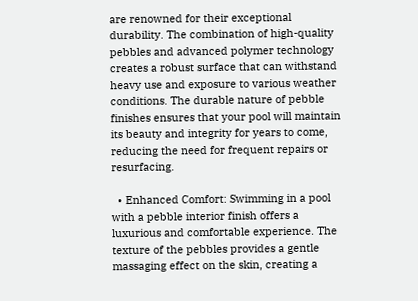are renowned for their exceptional durability. The combination of high-quality pebbles and advanced polymer technology creates a robust surface that can withstand heavy use and exposure to various weather conditions. The durable nature of pebble finishes ensures that your pool will maintain its beauty and integrity for years to come, reducing the need for frequent repairs or resurfacing.

  • Enhanced Comfort: Swimming in a pool with a pebble interior finish offers a luxurious and comfortable experience. The texture of the pebbles provides a gentle massaging effect on the skin, creating a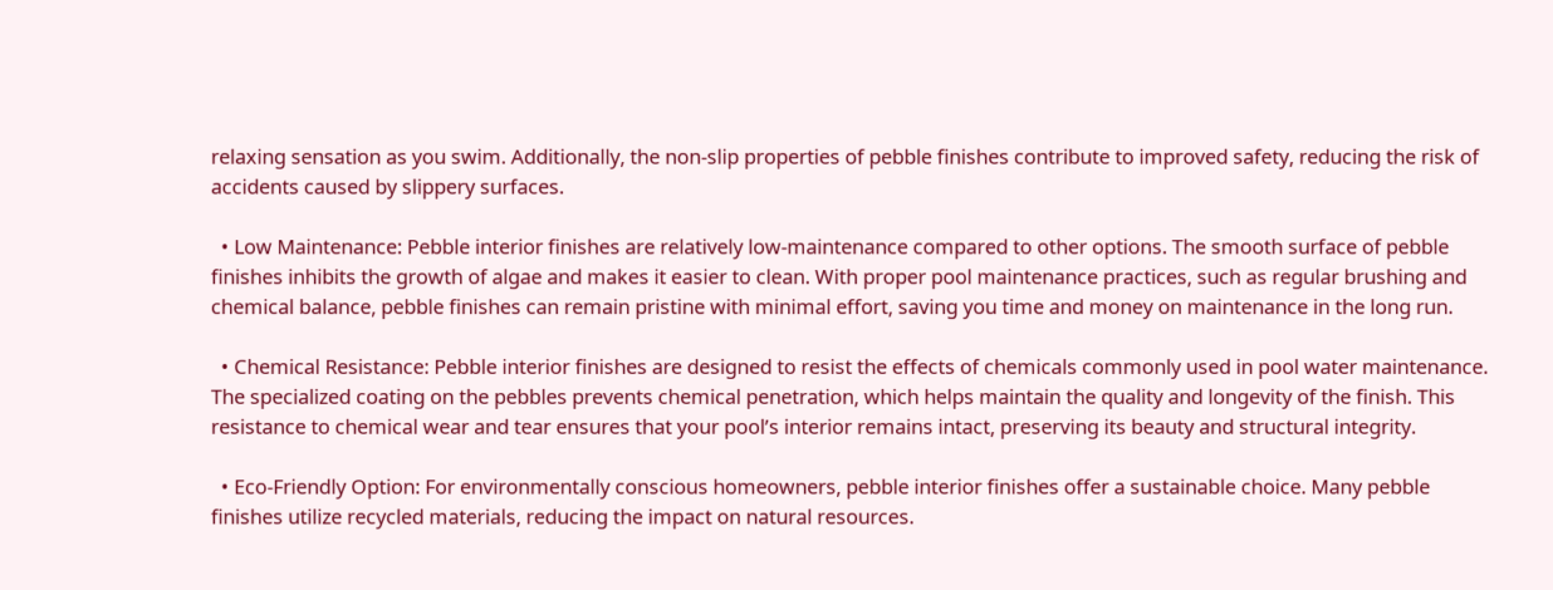relaxing sensation as you swim. Additionally, the non-slip properties of pebble finishes contribute to improved safety, reducing the risk of accidents caused by slippery surfaces.

  • Low Maintenance: Pebble interior finishes are relatively low-maintenance compared to other options. The smooth surface of pebble finishes inhibits the growth of algae and makes it easier to clean. With proper pool maintenance practices, such as regular brushing and chemical balance, pebble finishes can remain pristine with minimal effort, saving you time and money on maintenance in the long run.

  • Chemical Resistance: Pebble interior finishes are designed to resist the effects of chemicals commonly used in pool water maintenance. The specialized coating on the pebbles prevents chemical penetration, which helps maintain the quality and longevity of the finish. This resistance to chemical wear and tear ensures that your pool’s interior remains intact, preserving its beauty and structural integrity.

  • Eco-Friendly Option: For environmentally conscious homeowners, pebble interior finishes offer a sustainable choice. Many pebble finishes utilize recycled materials, reducing the impact on natural resources.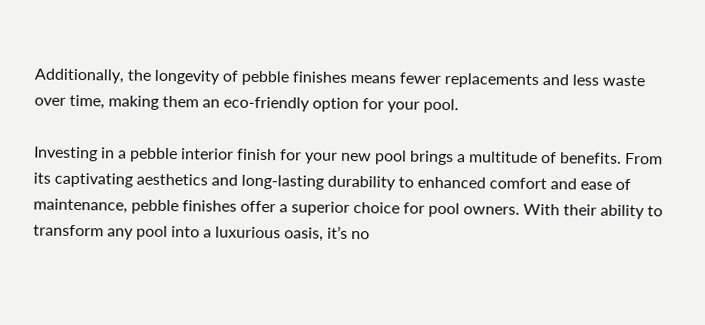Additionally, the longevity of pebble finishes means fewer replacements and less waste over time, making them an eco-friendly option for your pool.

Investing in a pebble interior finish for your new pool brings a multitude of benefits. From its captivating aesthetics and long-lasting durability to enhanced comfort and ease of maintenance, pebble finishes offer a superior choice for pool owners. With their ability to transform any pool into a luxurious oasis, it’s no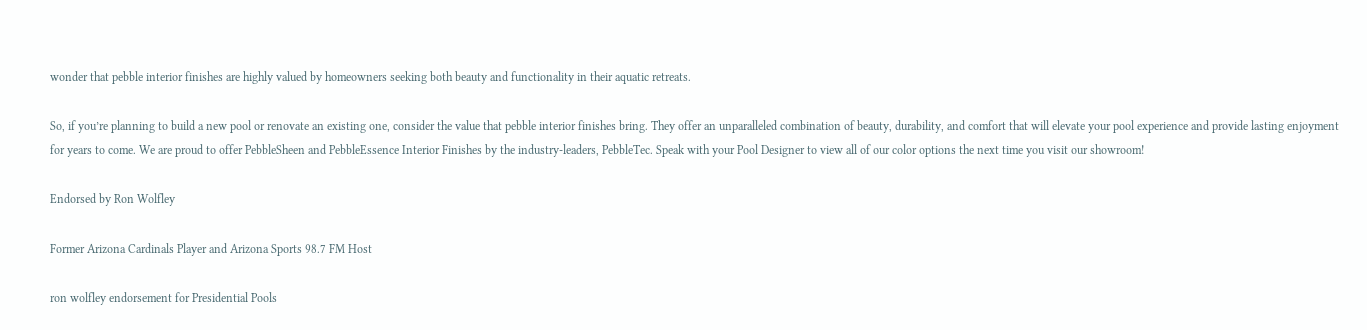wonder that pebble interior finishes are highly valued by homeowners seeking both beauty and functionality in their aquatic retreats.

So, if you’re planning to build a new pool or renovate an existing one, consider the value that pebble interior finishes bring. They offer an unparalleled combination of beauty, durability, and comfort that will elevate your pool experience and provide lasting enjoyment for years to come. We are proud to offer PebbleSheen and PebbleEssence Interior Finishes by the industry-leaders, PebbleTec. Speak with your Pool Designer to view all of our color options the next time you visit our showroom!

Endorsed by Ron Wolfley

Former Arizona Cardinals Player and Arizona Sports 98.7 FM Host

ron wolfley endorsement for Presidential Pools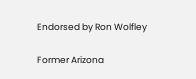Endorsed by Ron Wolfley

Former Arizona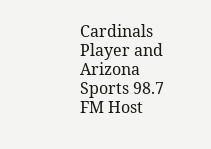Cardinals Player and Arizona Sports 98.7 FM Host